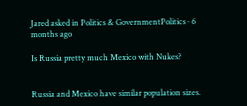Jared asked in Politics & GovernmentPolitics · 6 months ago

Is Russia pretty much Mexico with Nukes?


Russia and Mexico have similar population sizes.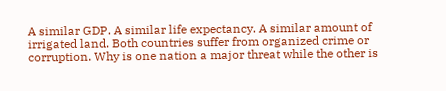A similar GDP. A similar life expectancy. A similar amount of irrigated land. Both countries suffer from organized crime or corruption. Why is one nation a major threat while the other is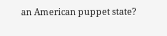an American puppet state?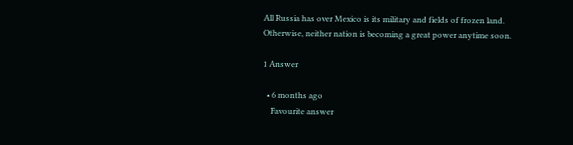All Russia has over Mexico is its military and fields of frozen land. Otherwise, neither nation is becoming a great power anytime soon.

1 Answer

  • 6 months ago
    Favourite answer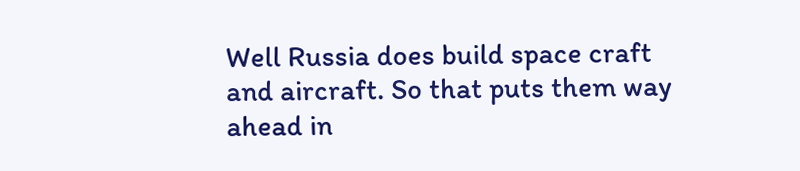Well Russia does build space craft and aircraft. So that puts them way ahead in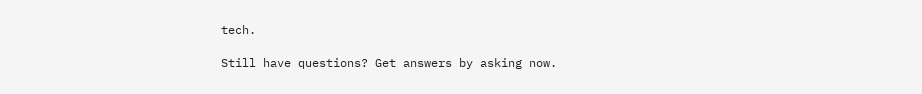tech.

Still have questions? Get answers by asking now.